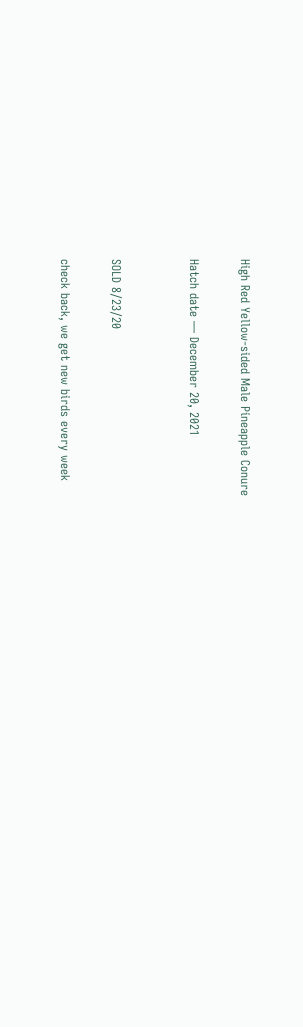High Red Yellow-sided Male Pineapple Conure

Hatch date — December 20, 2021


SOLD 8/23/20

check back, we get new birds every week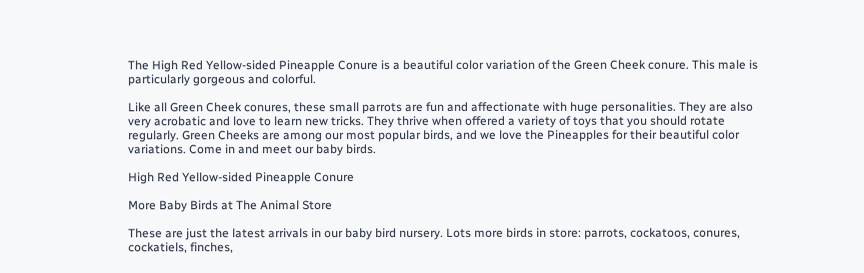The High Red Yellow-sided Pineapple Conure is a beautiful color variation of the Green Cheek conure. This male is particularly gorgeous and colorful.

Like all Green Cheek conures, these small parrots are fun and affectionate with huge personalities. They are also very acrobatic and love to learn new tricks. They thrive when offered a variety of toys that you should rotate regularly. Green Cheeks are among our most popular birds, and we love the Pineapples for their beautiful color variations. Come in and meet our baby birds.

High Red Yellow-sided Pineapple Conure

More Baby Birds at The Animal Store

These are just the latest arrivals in our baby bird nursery. Lots more birds in store: parrots, cockatoos, conures, cockatiels, finches,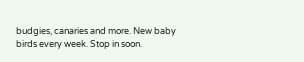budgies, canaries and more. New baby birds every week. Stop in soon.